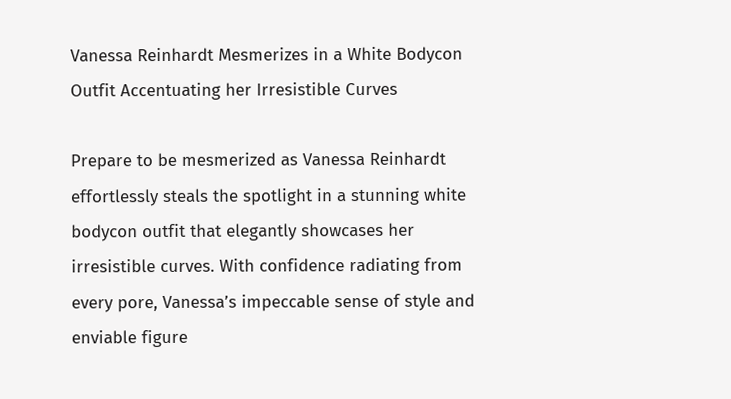Vanessa Reinhardt Mesmerizes in a White Bodycon Outfit Accentuating her Irresistible Curves

Prepare to be mesmerized as Vanessa Reinhardt effortlessly steals the spotlight in a stunning white bodycon outfit that elegantly showcases her irresistible curves. With confidence radiating from every pore, Vanessa’s impeccable sense of style and enviable figure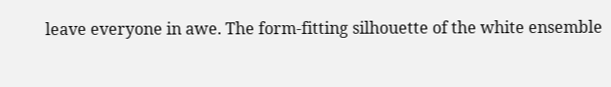leave everyone in awe. The form-fitting silhouette of the white ensemble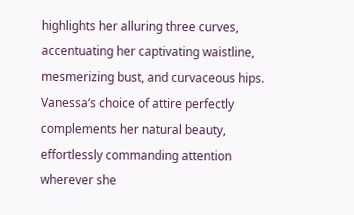highlights her alluring three curves, accentuating her captivating waistline, mesmerizing bust, and curvaceous hips. Vanessa’s choice of attire perfectly complements her natural beauty, effortlessly commanding attention wherever she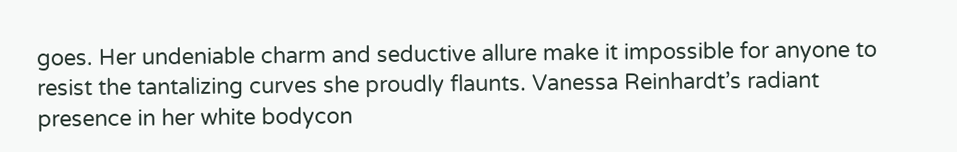goes. Her undeniable charm and seductive allure make it impossible for anyone to resist the tantalizing curves she proudly flaunts. Vanessa Reinhardt’s radiant presence in her white bodycon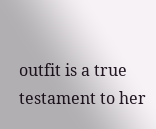outfit is a true testament to her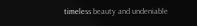timeless beauty and undeniable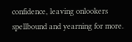confidence, leaving onlookers spellbound and yearning for more.